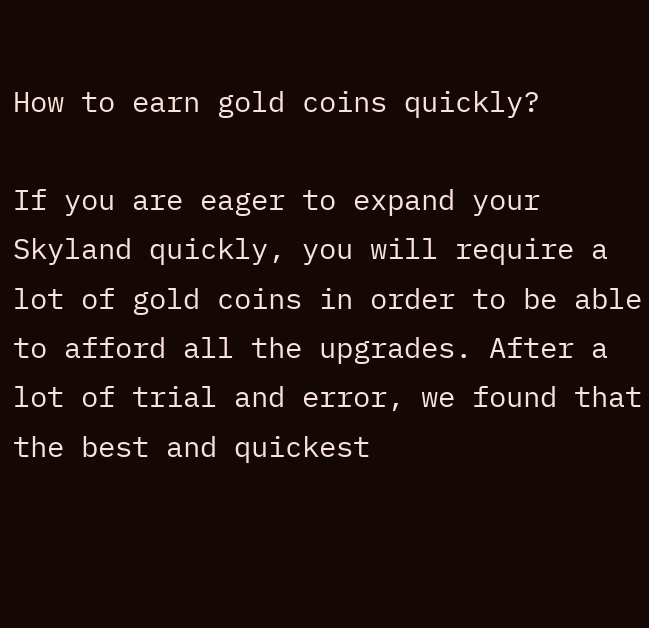How to earn gold coins quickly?

If you are eager to expand your Skyland quickly, you will require a lot of gold coins in order to be able to afford all the upgrades. After a lot of trial and error, we found that the best and quickest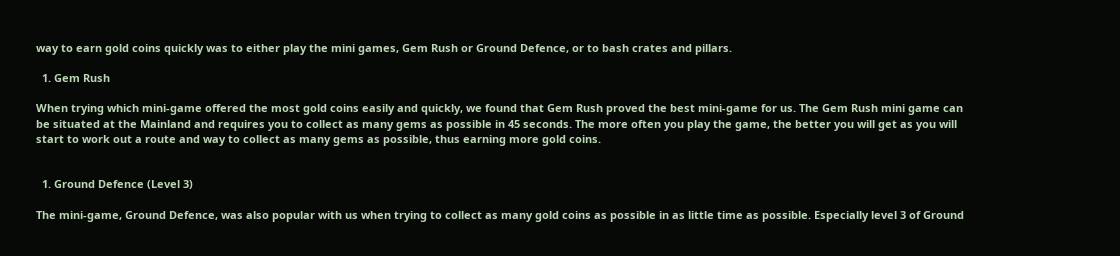way to earn gold coins quickly was to either play the mini games, Gem Rush or Ground Defence, or to bash crates and pillars.

  1. Gem Rush

When trying which mini-game offered the most gold coins easily and quickly, we found that Gem Rush proved the best mini-game for us. The Gem Rush mini game can be situated at the Mainland and requires you to collect as many gems as possible in 45 seconds. The more often you play the game, the better you will get as you will start to work out a route and way to collect as many gems as possible, thus earning more gold coins.


  1. Ground Defence (Level 3)

The mini-game, Ground Defence, was also popular with us when trying to collect as many gold coins as possible in as little time as possible. Especially level 3 of Ground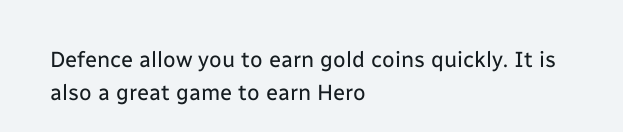Defence allow you to earn gold coins quickly. It is also a great game to earn Hero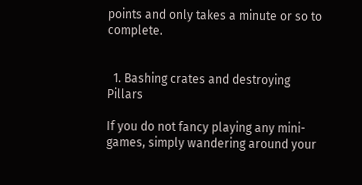points and only takes a minute or so to complete.


  1. Bashing crates and destroying Pillars

If you do not fancy playing any mini-games, simply wandering around your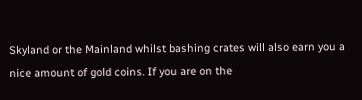Skyland or the Mainland whilst bashing crates will also earn you a nice amount of gold coins. If you are on the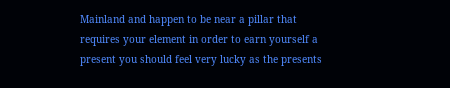Mainland and happen to be near a pillar that requires your element in order to earn yourself a present you should feel very lucky as the presents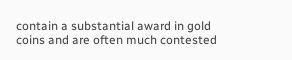contain a substantial award in gold coins and are often much contested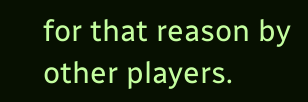for that reason by other players.